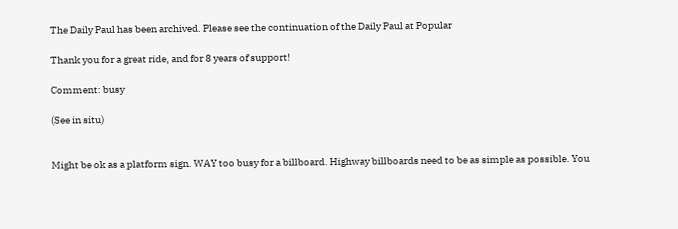The Daily Paul has been archived. Please see the continuation of the Daily Paul at Popular

Thank you for a great ride, and for 8 years of support!

Comment: busy

(See in situ)


Might be ok as a platform sign. WAY too busy for a billboard. Highway billboards need to be as simple as possible. You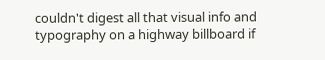couldn't digest all that visual info and typography on a highway billboard if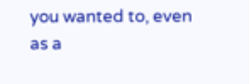you wanted to, even as a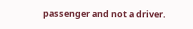passenger and not a driver.